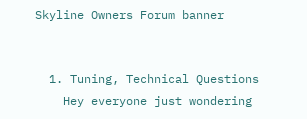Skyline Owners Forum banner


  1. Tuning, Technical Questions
    Hey everyone just wondering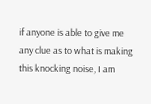if anyone is able to give me any clue as to what is making this knocking noise, I am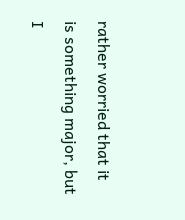rather worried that it is something major, but I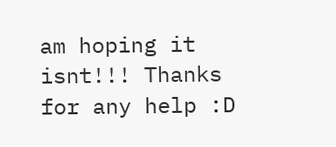am hoping it isnt!!! Thanks for any help :D